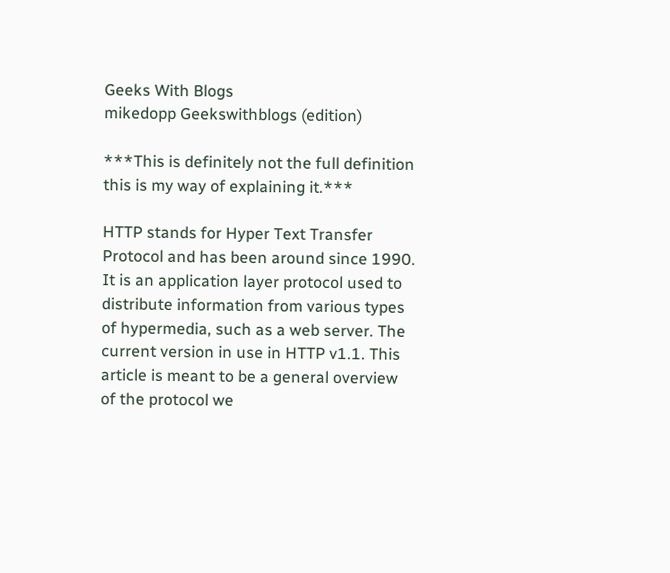Geeks With Blogs
mikedopp Geekswithblogs (edition)

***This is definitely not the full definition this is my way of explaining it.***

HTTP stands for Hyper Text Transfer Protocol and has been around since 1990. It is an application layer protocol used to distribute information from various types of hypermedia, such as a web server. The current version in use in HTTP v1.1. This article is meant to be a general overview of the protocol we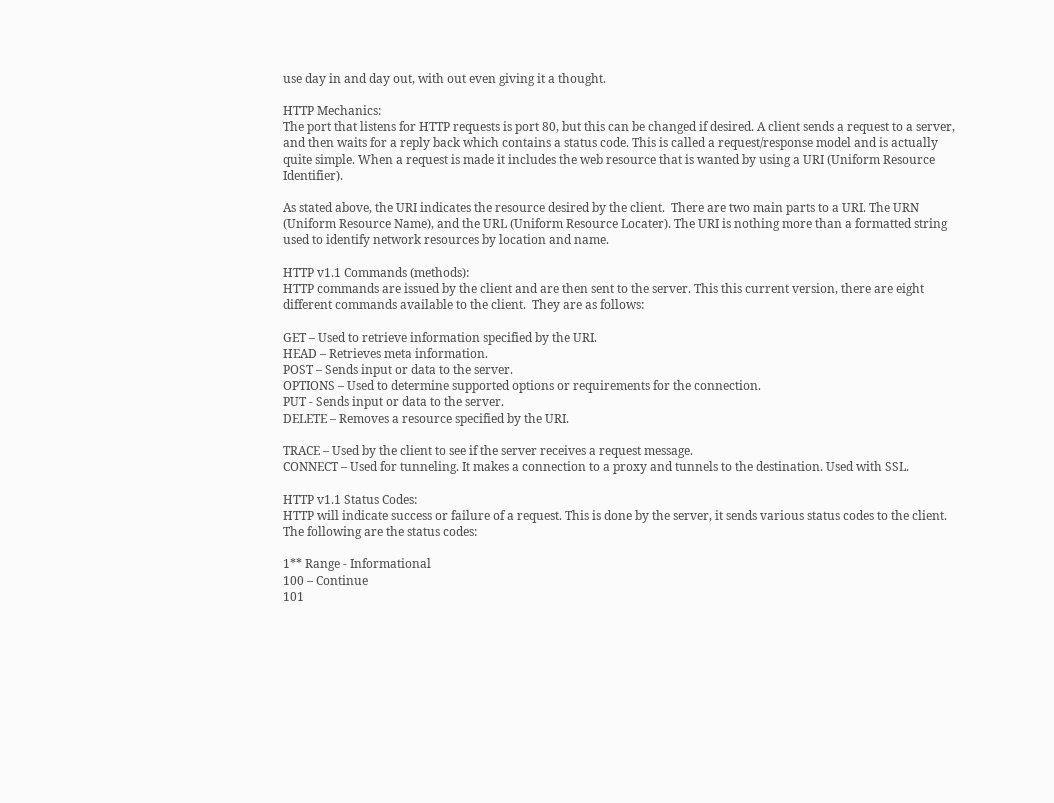use day in and day out, with out even giving it a thought.

HTTP Mechanics:
The port that listens for HTTP requests is port 80, but this can be changed if desired. A client sends a request to a server, and then waits for a reply back which contains a status code. This is called a request/response model and is actually quite simple. When a request is made it includes the web resource that is wanted by using a URI (Uniform Resource Identifier).

As stated above, the URI indicates the resource desired by the client.  There are two main parts to a URI. The URN (Uniform Resource Name), and the URL (Uniform Resource Locater). The URI is nothing more than a formatted string used to identify network resources by location and name.

HTTP v1.1 Commands (methods):
HTTP commands are issued by the client and are then sent to the server. This this current version, there are eight different commands available to the client.  They are as follows:

GET – Used to retrieve information specified by the URI.
HEAD – Retrieves meta information.
POST – Sends input or data to the server.
OPTIONS – Used to determine supported options or requirements for the connection.
PUT - Sends input or data to the server.
DELETE – Removes a resource specified by the URI.

TRACE – Used by the client to see if the server receives a request message.
CONNECT – Used for tunneling. It makes a connection to a proxy and tunnels to the destination. Used with SSL.

HTTP v1.1 Status Codes:
HTTP will indicate success or failure of a request. This is done by the server, it sends various status codes to the client. The following are the status codes:

1** Range - Informational
100 – Continue
101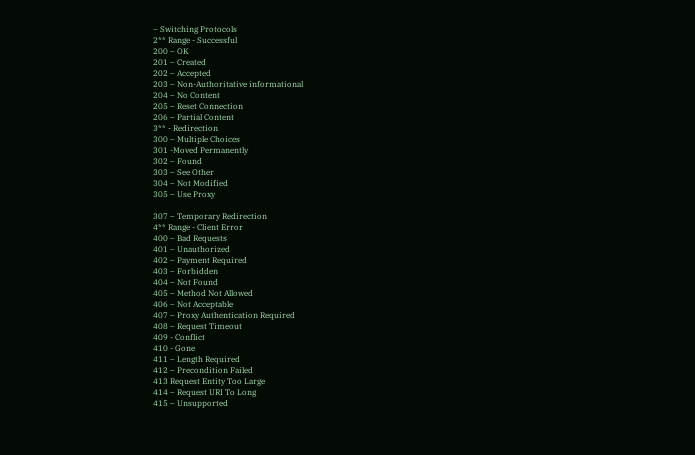– Switching Protocols
2** Range - Successful
200 – OK
201 – Created
202 – Accepted
203 – Non-Authoritative informational
204 – No Content
205 – Reset Connection
206 – Partial Content
3** - Redirection
300 – Multiple Choices
301 -Moved Permanently
302 – Found
303 – See Other
304 – Not Modified
305 – Use Proxy

307 – Temporary Redirection
4** Range - Client Error
400 – Bad Requests
401 – Unauthorized
402 – Payment Required
403 – Forbidden
404 – Not Found
405 – Method Not Allowed
406 – Not Acceptable
407 – Proxy Authentication Required
408 – Request Timeout
409 - Conflict
410 - Gone
411 – Length Required
412 – Precondition Failed
413 Request Entity Too Large
414 – Request URI To Long
415 – Unsupported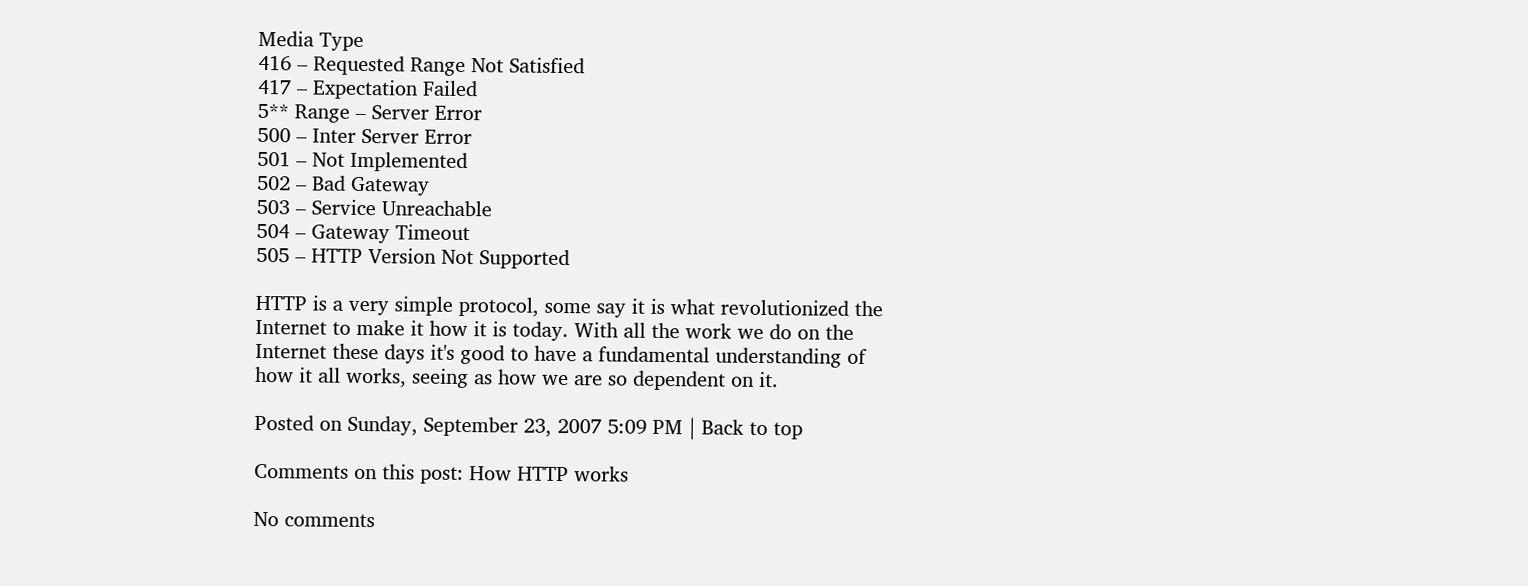Media Type
416 – Requested Range Not Satisfied
417 – Expectation Failed
5** Range – Server Error
500 – Inter Server Error
501 – Not Implemented
502 – Bad Gateway
503 – Service Unreachable
504 – Gateway Timeout
505 – HTTP Version Not Supported

HTTP is a very simple protocol, some say it is what revolutionized the Internet to make it how it is today. With all the work we do on the Internet these days it's good to have a fundamental understanding of how it all works, seeing as how we are so dependent on it.

Posted on Sunday, September 23, 2007 5:09 PM | Back to top

Comments on this post: How HTTP works

No comments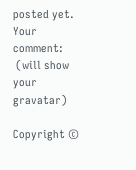posted yet.
Your comment:
 (will show your gravatar)

Copyright ©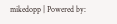mikedopp | Powered by: